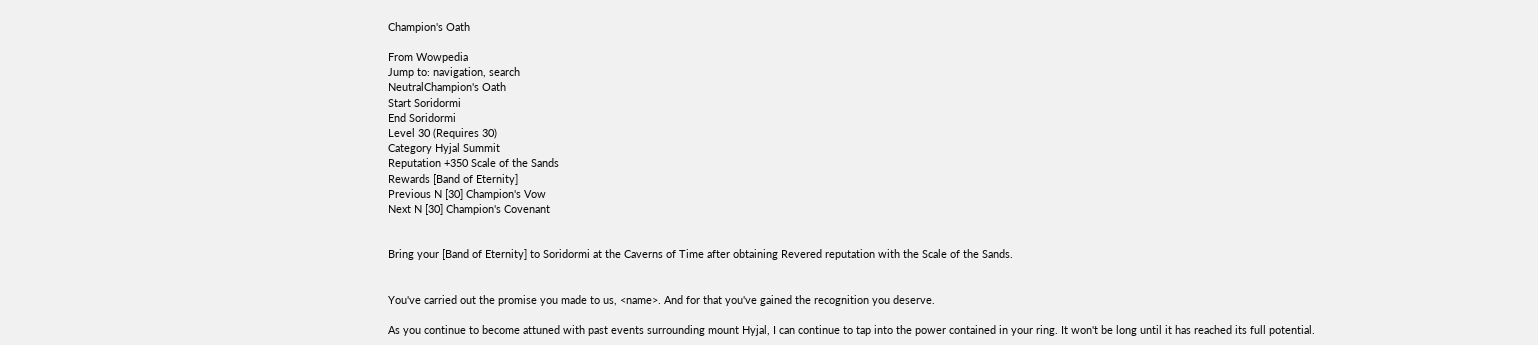Champion's Oath

From Wowpedia
Jump to: navigation, search
NeutralChampion's Oath
Start Soridormi
End Soridormi
Level 30 (Requires 30)
Category Hyjal Summit
Reputation +350 Scale of the Sands
Rewards [Band of Eternity]
Previous N [30] Champion's Vow
Next N [30] Champion's Covenant


Bring your [Band of Eternity] to Soridormi at the Caverns of Time after obtaining Revered reputation with the Scale of the Sands.


You've carried out the promise you made to us, <name>. And for that you've gained the recognition you deserve.

As you continue to become attuned with past events surrounding mount Hyjal, I can continue to tap into the power contained in your ring. It won't be long until it has reached its full potential.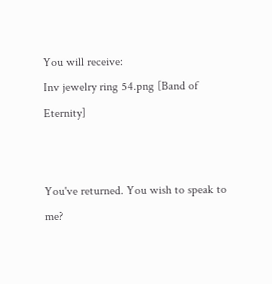You will receive:
Inv jewelry ring 54.png [Band of Eternity]


You've returned. You wish to speak to me?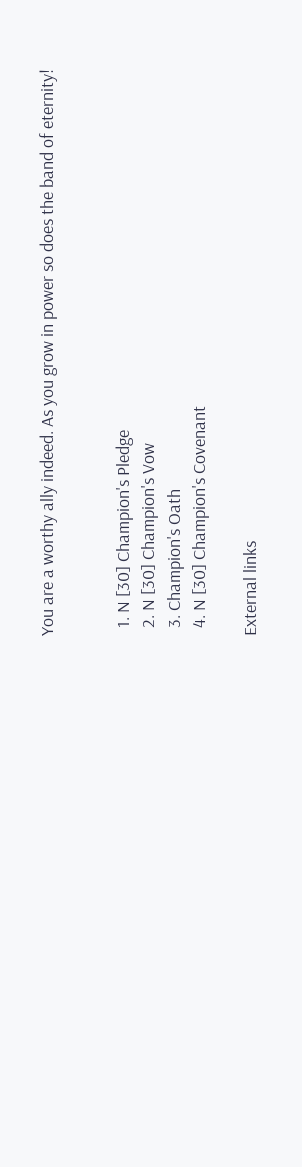You are a worthy ally indeed. As you grow in power so does the band of eternity!


  1. N [30] Champion's Pledge
  2. N [30] Champion's Vow
  3. Champion's Oath
  4. N [30] Champion's Covenant

External links